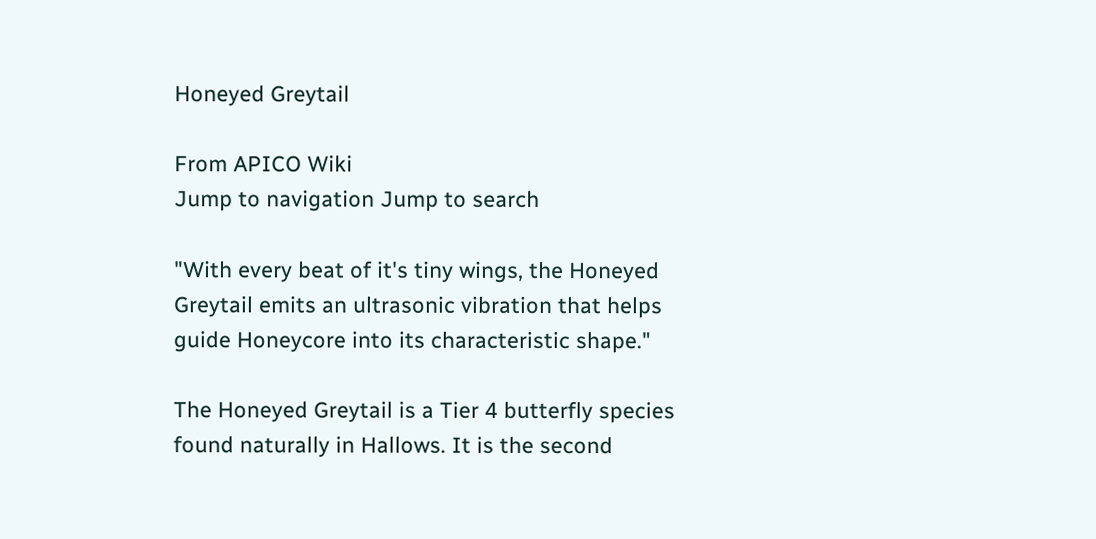Honeyed Greytail

From APICO Wiki
Jump to navigation Jump to search

"With every beat of it's tiny wings, the Honeyed Greytail emits an ultrasonic vibration that helps guide Honeycore into its characteristic shape."

The Honeyed Greytail is a Tier 4 butterfly species found naturally in Hallows. It is the second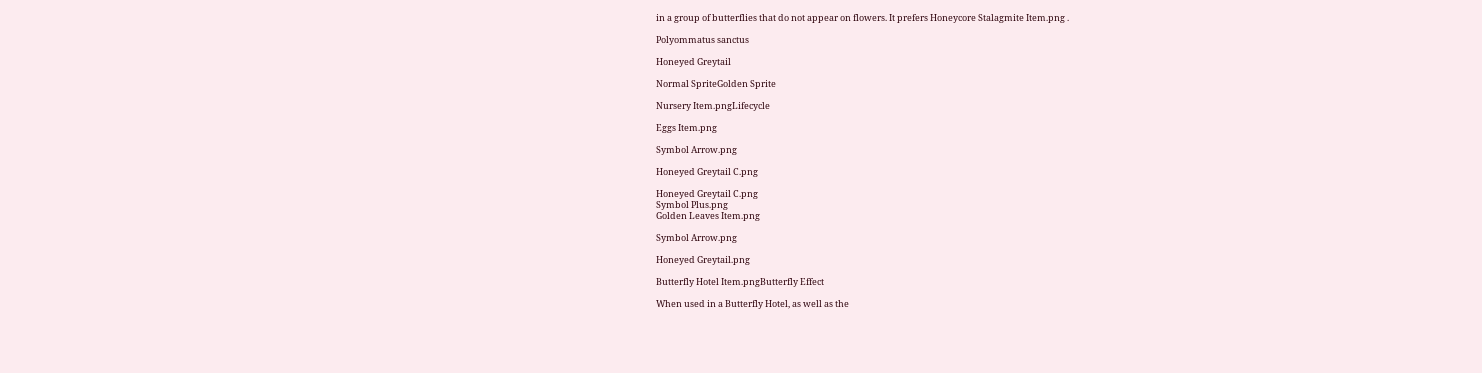in a group of butterflies that do not appear on flowers. It prefers Honeycore Stalagmite Item.png .

Polyommatus sanctus

Honeyed Greytail

Normal SpriteGolden Sprite

Nursery Item.pngLifecycle

Eggs Item.png

Symbol Arrow.png

Honeyed Greytail C.png

Honeyed Greytail C.png
Symbol Plus.png
Golden Leaves Item.png

Symbol Arrow.png

Honeyed Greytail.png

Butterfly Hotel Item.pngButterfly Effect

When used in a Butterfly Hotel, as well as the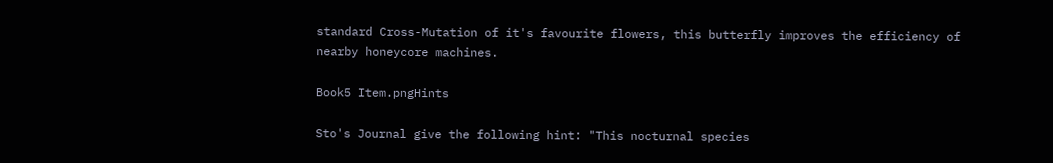standard Cross-Mutation of it's favourite flowers, this butterfly improves the efficiency of nearby honeycore machines.

Book5 Item.pngHints

Sto's Journal give the following hint: "This nocturnal species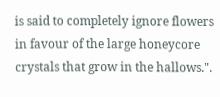is said to completely ignore flowers in favour of the large honeycore crystals that grow in the hallows.".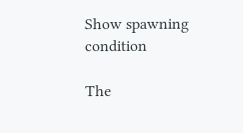Show spawning condition

The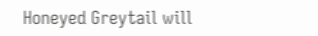Honeyed Greytail will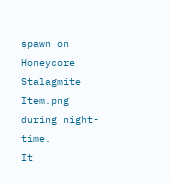spawn on
Honeycore Stalagmite Item.png
during night-time.
It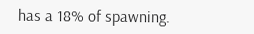has a 18% of spawning.